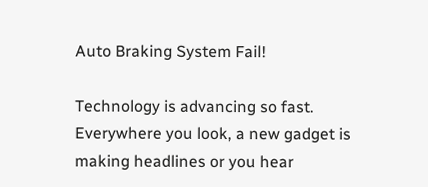Auto Braking System Fail!

Technology is advancing so fast. Everywhere you look, a new gadget is making headlines or you hear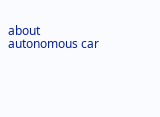about autonomous car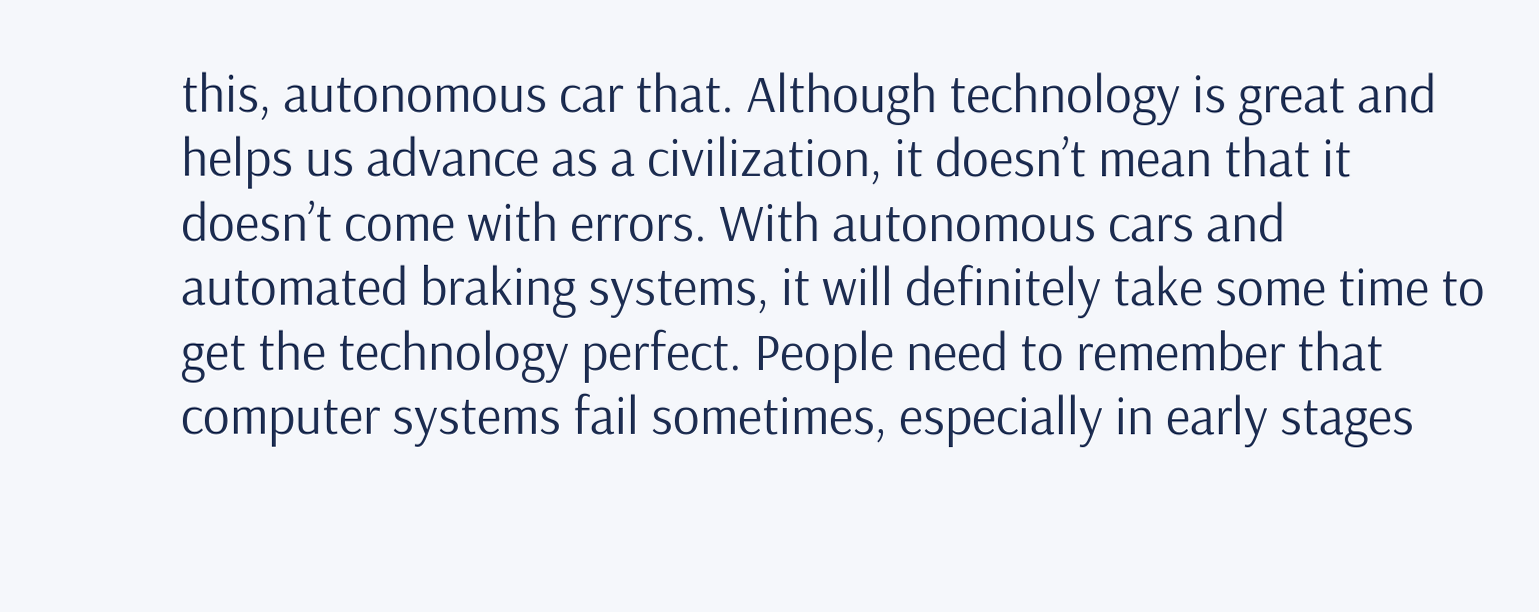this, autonomous car that. Although technology is great and helps us advance as a civilization, it doesn’t mean that it doesn’t come with errors. With autonomous cars and automated braking systems, it will definitely take some time to get the technology perfect. People need to remember that computer systems fail sometimes, especially in early stages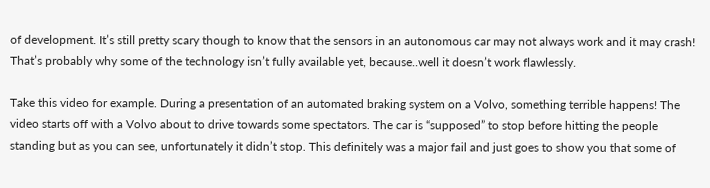of development. It’s still pretty scary though to know that the sensors in an autonomous car may not always work and it may crash! That’s probably why some of the technology isn’t fully available yet, because..well it doesn’t work flawlessly.

Take this video for example. During a presentation of an automated braking system on a Volvo, something terrible happens! The video starts off with a Volvo about to drive towards some spectators. The car is “supposed” to stop before hitting the people standing but as you can see, unfortunately it didn’t stop. This definitely was a major fail and just goes to show you that some of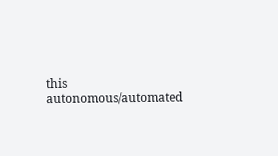this autonomous/automated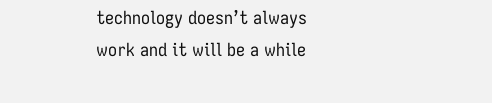technology doesn’t always work and it will be a while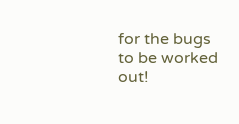for the bugs to be worked out!